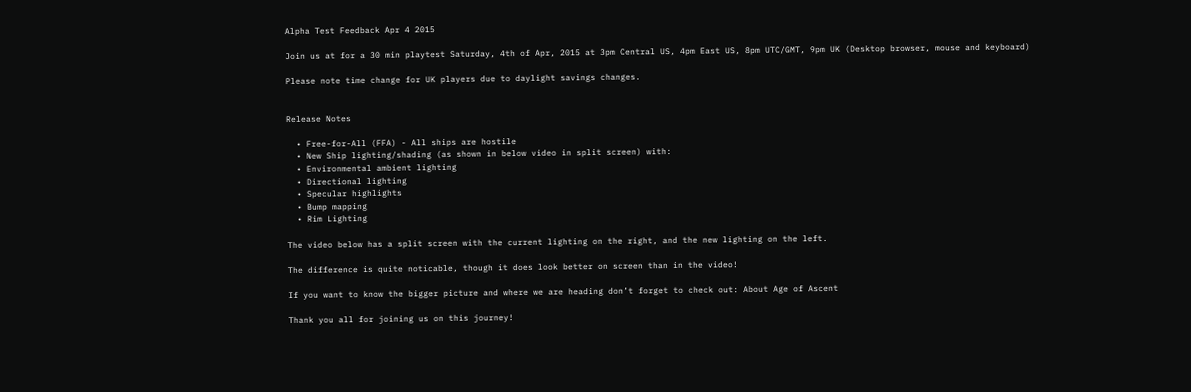Alpha Test Feedback Apr 4 2015

Join us at for a 30 min playtest Saturday, 4th of Apr, 2015 at 3pm Central US, 4pm East US, 8pm UTC/GMT, 9pm UK (Desktop browser, mouse and keyboard)

Please note time change for UK players due to daylight savings changes.


Release Notes

  • Free-for-All (FFA) - All ships are hostile
  • New Ship lighting/shading (as shown in below video in split screen) with:
  • Environmental ambient lighting
  • Directional lighting
  • Specular highlights
  • Bump mapping
  • Rim Lighting

The video below has a split screen with the current lighting on the right, and the new lighting on the left.

The difference is quite noticable, though it does look better on screen than in the video!

If you want to know the bigger picture and where we are heading don’t forget to check out: About Age of Ascent

Thank you all for joining us on this journey!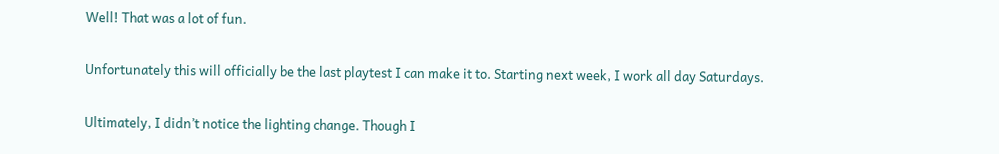Well! That was a lot of fun.

Unfortunately this will officially be the last playtest I can make it to. Starting next week, I work all day Saturdays.

Ultimately, I didn’t notice the lighting change. Though I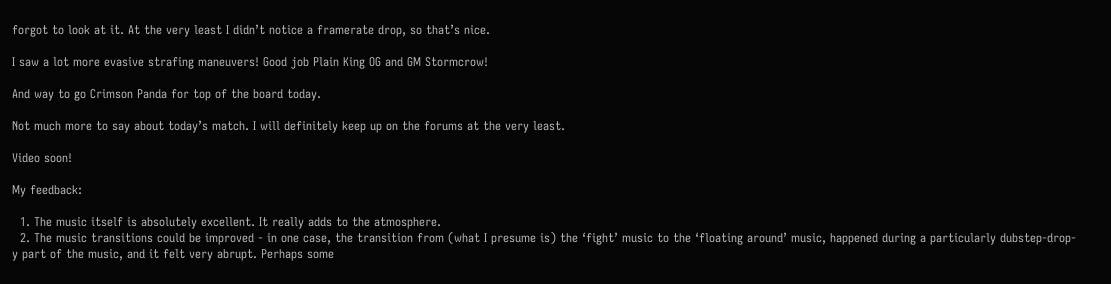forgot to look at it. At the very least I didn’t notice a framerate drop, so that’s nice.

I saw a lot more evasive strafing maneuvers! Good job Plain King OG and GM Stormcrow!

And way to go Crimson Panda for top of the board today.

Not much more to say about today’s match. I will definitely keep up on the forums at the very least.

Video soon!

My feedback:

  1. The music itself is absolutely excellent. It really adds to the atmosphere.
  2. The music transitions could be improved - in one case, the transition from (what I presume is) the ‘fight’ music to the ‘floating around’ music, happened during a particularly dubstep-drop-y part of the music, and it felt very abrupt. Perhaps some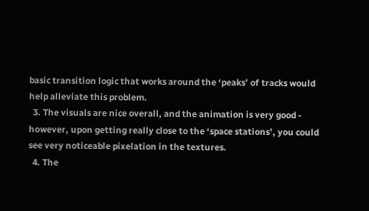basic transition logic that works around the ‘peaks’ of tracks would help alleviate this problem.
  3. The visuals are nice overall, and the animation is very good - however, upon getting really close to the ‘space stations’, you could see very noticeable pixelation in the textures.
  4. The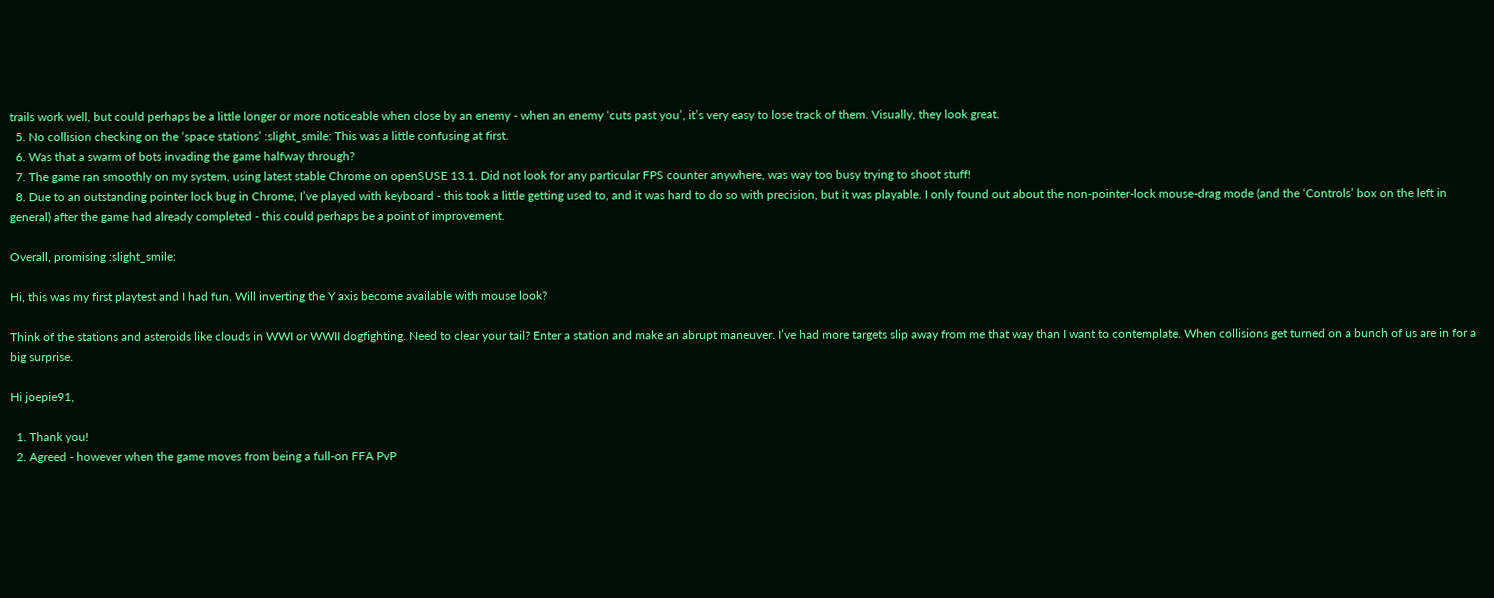trails work well, but could perhaps be a little longer or more noticeable when close by an enemy - when an enemy ‘cuts past you’, it’s very easy to lose track of them. Visually, they look great.
  5. No collision checking on the ‘space stations’ :slight_smile: This was a little confusing at first.
  6. Was that a swarm of bots invading the game halfway through?
  7. The game ran smoothly on my system, using latest stable Chrome on openSUSE 13.1. Did not look for any particular FPS counter anywhere, was way too busy trying to shoot stuff!
  8. Due to an outstanding pointer lock bug in Chrome, I’ve played with keyboard - this took a little getting used to, and it was hard to do so with precision, but it was playable. I only found out about the non-pointer-lock mouse-drag mode (and the ‘Controls’ box on the left in general) after the game had already completed - this could perhaps be a point of improvement.

Overall, promising :slight_smile:

Hi, this was my first playtest and I had fun. Will inverting the Y axis become available with mouse look?

Think of the stations and asteroids like clouds in WWI or WWII dogfighting. Need to clear your tail? Enter a station and make an abrupt maneuver. I’ve had more targets slip away from me that way than I want to contemplate. When collisions get turned on a bunch of us are in for a big surprise.

Hi joepie91,

  1. Thank you!
  2. Agreed - however when the game moves from being a full-on FFA PvP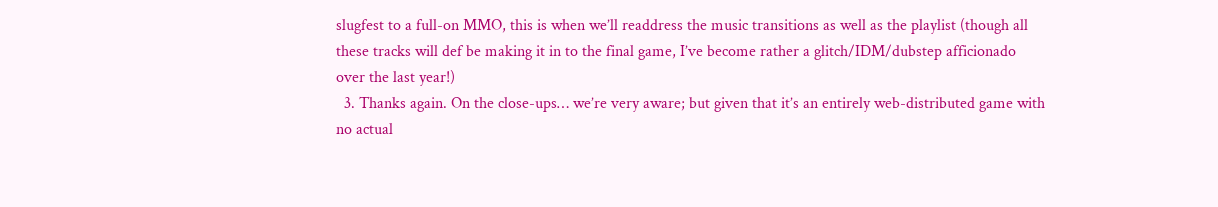slugfest to a full-on MMO, this is when we’ll readdress the music transitions as well as the playlist (though all these tracks will def be making it in to the final game, I’ve become rather a glitch/IDM/dubstep afficionado over the last year!)
  3. Thanks again. On the close-ups… we’re very aware; but given that it’s an entirely web-distributed game with no actual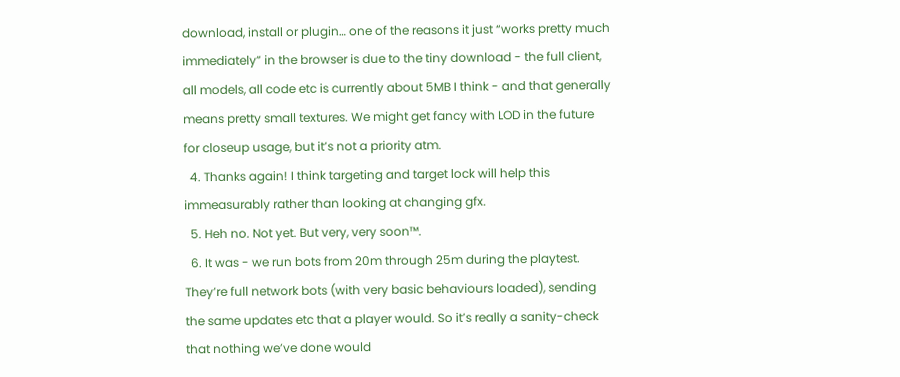download, install or plugin… one of the reasons it just “works pretty much immediately” in the browser is due to the tiny download - the full client, all models, all code etc is currently about 5MB I think - and that generally means pretty small textures. We might get fancy with LOD in the future for closeup usage, but it’s not a priority atm.
  4. Thanks again! I think targeting and target lock will help this immeasurably rather than looking at changing gfx.
  5. Heh no. Not yet. But very, very soon™.
  6. It was - we run bots from 20m through 25m during the playtest. They’re full network bots (with very basic behaviours loaded), sending the same updates etc that a player would. So it’s really a sanity-check that nothing we’ve done would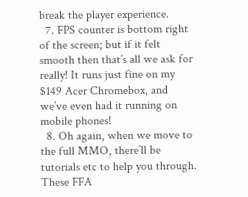break the player experience.
  7. FPS counter is bottom right of the screen; but if it felt smooth then that’s all we ask for really! It runs just fine on my $149 Acer Chromebox, and we’ve even had it running on mobile phones!
  8. Oh again, when we move to the full MMO, there’ll be tutorials etc to help you through. These FFA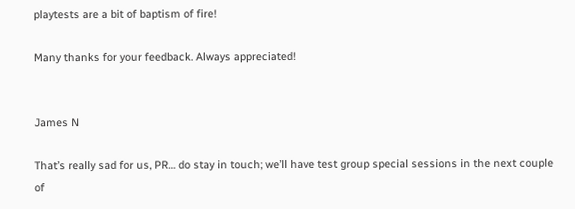playtests are a bit of baptism of fire!

Many thanks for your feedback. Always appreciated!


James N

That’s really sad for us, PR… do stay in touch; we’ll have test group special sessions in the next couple of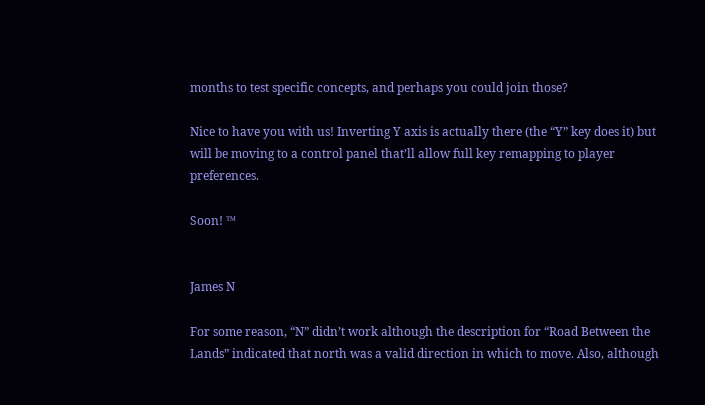months to test specific concepts, and perhaps you could join those?

Nice to have you with us! Inverting Y axis is actually there (the “Y” key does it) but will be moving to a control panel that’ll allow full key remapping to player preferences.

Soon! ™


James N

For some reason, “N” didn’t work although the description for “Road Between the Lands” indicated that north was a valid direction in which to move. Also, although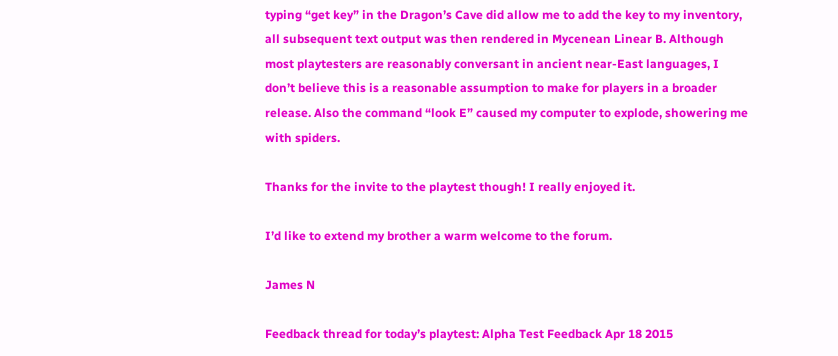typing “get key” in the Dragon’s Cave did allow me to add the key to my inventory, all subsequent text output was then rendered in Mycenean Linear B. Although most playtesters are reasonably conversant in ancient near-East languages, I don’t believe this is a reasonable assumption to make for players in a broader release. Also the command “look E” caused my computer to explode, showering me with spiders.

Thanks for the invite to the playtest though! I really enjoyed it.

I’d like to extend my brother a warm welcome to the forum.

James N

Feedback thread for today’s playtest: Alpha Test Feedback Apr 18 2015